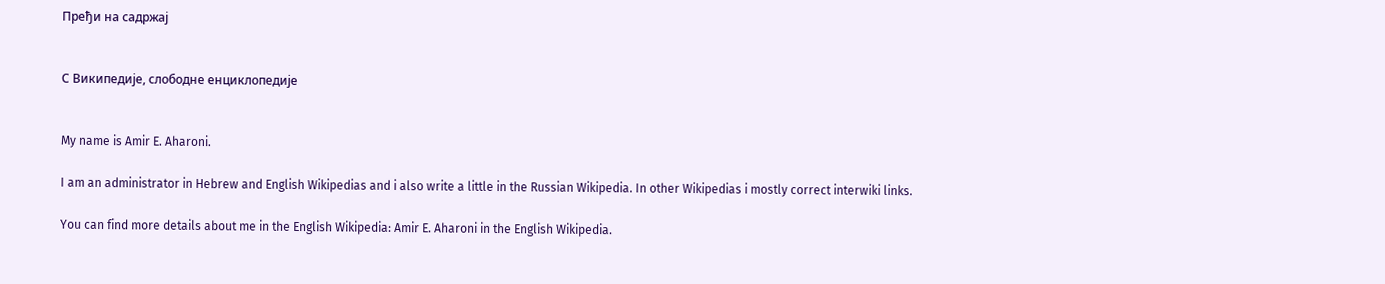Пређи на садржај


С Википедије, слободне енциклопедије


My name is Amir E. Aharoni.

I am an administrator in Hebrew and English Wikipedias and i also write a little in the Russian Wikipedia. In other Wikipedias i mostly correct interwiki links.

You can find more details about me in the English Wikipedia: Amir E. Aharoni in the English Wikipedia.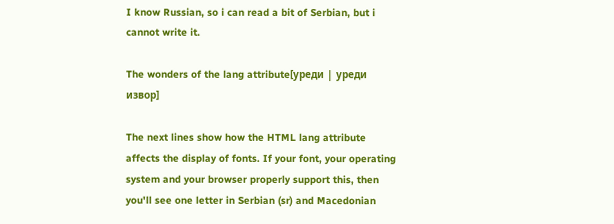I know Russian, so i can read a bit of Serbian, but i cannot write it.

The wonders of the lang attribute[уреди | уреди извор]

The next lines show how the HTML lang attribute affects the display of fonts. If your font, your operating system and your browser properly support this, then you'll see one letter in Serbian (sr) and Macedonian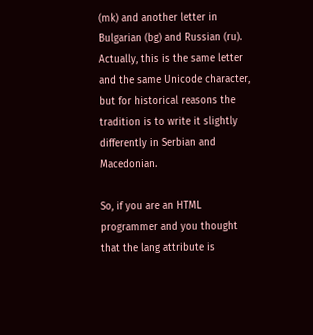(mk) and another letter in Bulgarian (bg) and Russian (ru). Actually, this is the same letter and the same Unicode character, but for historical reasons the tradition is to write it slightly differently in Serbian and Macedonian.

So, if you are an HTML programmer and you thought that the lang attribute is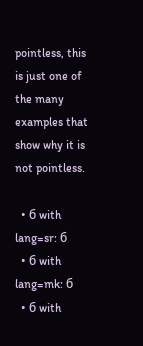pointless, this is just one of the many examples that show why it is not pointless.

  • б with lang=sr: б
  • б with lang=mk: б
  • б with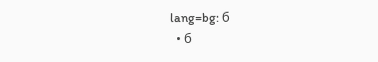lang=bg: б
  • б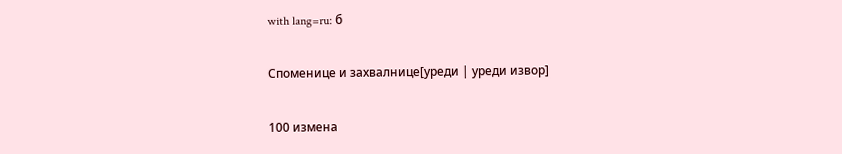with lang=ru: б

Споменице и захвалнице[уреди | уреди извор]

100 измена